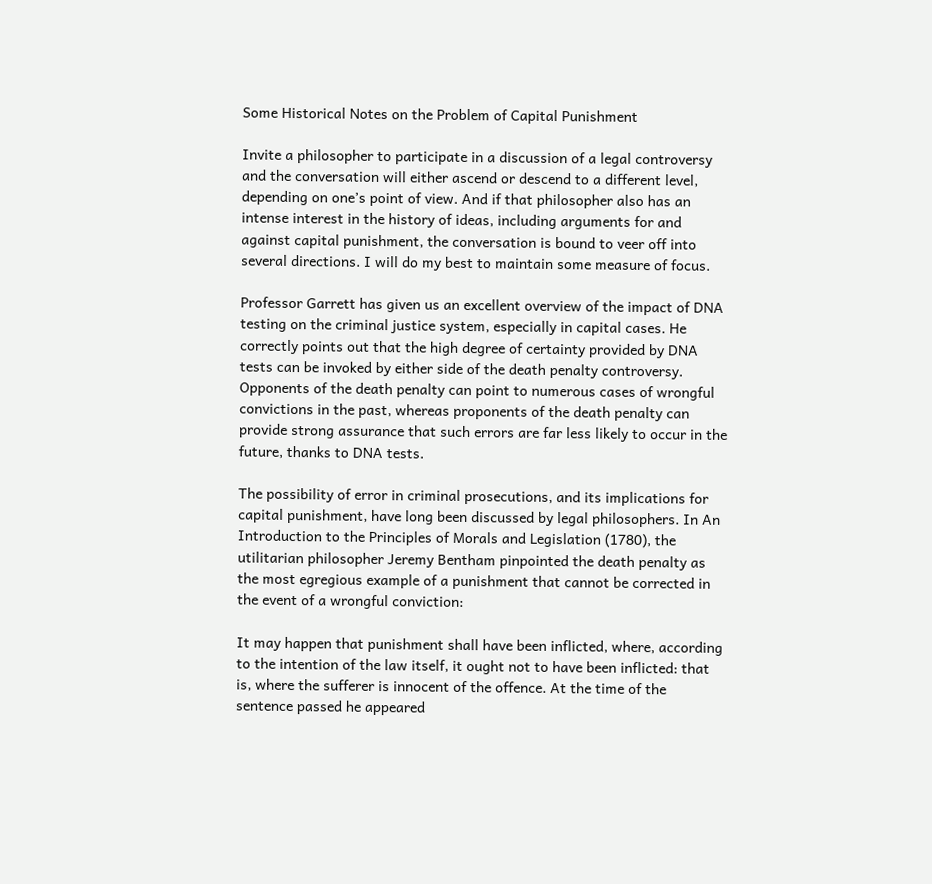Some Historical Notes on the Problem of Capital Punishment

Invite a philosopher to participate in a discussion of a legal controversy and the conversation will either ascend or descend to a different level, depending on one’s point of view. And if that philosopher also has an intense interest in the history of ideas, including arguments for and against capital punishment, the conversation is bound to veer off into several directions. I will do my best to maintain some measure of focus.

Professor Garrett has given us an excellent overview of the impact of DNA testing on the criminal justice system, especially in capital cases. He correctly points out that the high degree of certainty provided by DNA tests can be invoked by either side of the death penalty controversy. Opponents of the death penalty can point to numerous cases of wrongful convictions in the past, whereas proponents of the death penalty can provide strong assurance that such errors are far less likely to occur in the future, thanks to DNA tests.

The possibility of error in criminal prosecutions, and its implications for capital punishment, have long been discussed by legal philosophers. In An Introduction to the Principles of Morals and Legislation (1780), the utilitarian philosopher Jeremy Bentham pinpointed the death penalty as the most egregious example of a punishment that cannot be corrected in the event of a wrongful conviction:

It may happen that punishment shall have been inflicted, where, according to the intention of the law itself, it ought not to have been inflicted: that is, where the sufferer is innocent of the offence. At the time of the sentence passed he appeared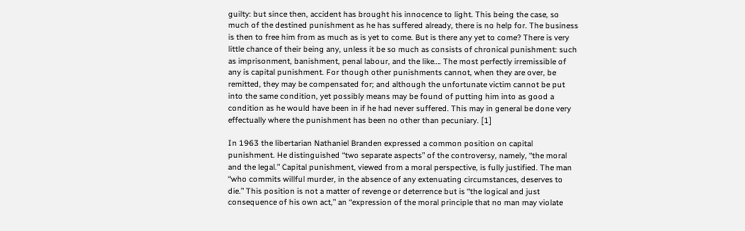guilty: but since then, accident has brought his innocence to light. This being the case, so much of the destined punishment as he has suffered already, there is no help for. The business is then to free him from as much as is yet to come. But is there any yet to come? There is very little chance of their being any, unless it be so much as consists of chronical punishment: such as imprisonment, banishment, penal labour, and the like…. The most perfectly irremissible of any is capital punishment. For though other punishments cannot, when they are over, be remitted, they may be compensated for; and although the unfortunate victim cannot be put into the same condition, yet possibly means may be found of putting him into as good a condition as he would have been in if he had never suffered. This may in general be done very effectually where the punishment has been no other than pecuniary. [1]

In 1963 the libertarian Nathaniel Branden expressed a common position on capital punishment. He distinguished “two separate aspects” of the controversy, namely, “the moral and the legal.” Capital punishment, viewed from a moral perspective, is fully justified. The man “who commits willful murder, in the absence of any extenuating circumstances, deserves to die.” This position is not a matter of revenge or deterrence but is “the logical and just consequence of his own act,” an “expression of the moral principle that no man may violate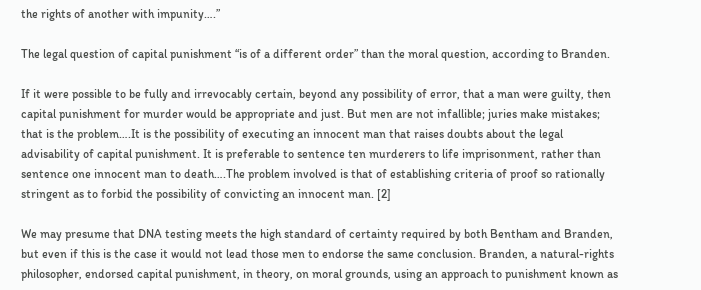the rights of another with impunity….”

The legal question of capital punishment “is of a different order” than the moral question, according to Branden.

If it were possible to be fully and irrevocably certain, beyond any possibility of error, that a man were guilty, then capital punishment for murder would be appropriate and just. But men are not infallible; juries make mistakes; that is the problem….It is the possibility of executing an innocent man that raises doubts about the legal advisability of capital punishment. It is preferable to sentence ten murderers to life imprisonment, rather than sentence one innocent man to death….The problem involved is that of establishing criteria of proof so rationally stringent as to forbid the possibility of convicting an innocent man. [2]

We may presume that DNA testing meets the high standard of certainty required by both Bentham and Branden, but even if this is the case it would not lead those men to endorse the same conclusion. Branden, a natural-rights philosopher, endorsed capital punishment, in theory, on moral grounds, using an approach to punishment known as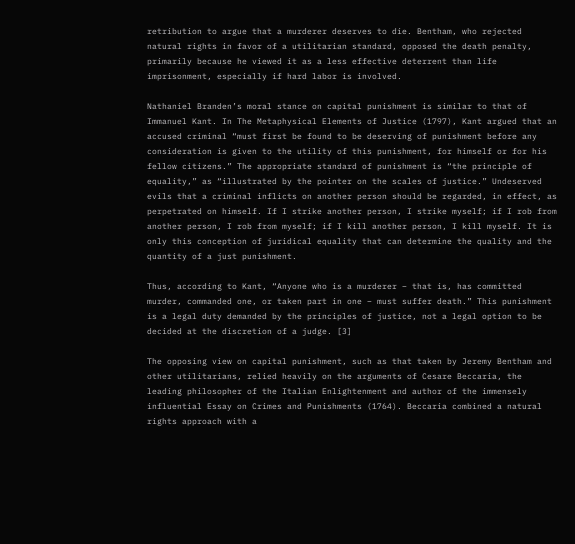retribution to argue that a murderer deserves to die. Bentham, who rejected natural rights in favor of a utilitarian standard, opposed the death penalty, primarily because he viewed it as a less effective deterrent than life imprisonment, especially if hard labor is involved.

Nathaniel Branden’s moral stance on capital punishment is similar to that of Immanuel Kant. In The Metaphysical Elements of Justice (1797), Kant argued that an accused criminal “must first be found to be deserving of punishment before any consideration is given to the utility of this punishment, for himself or for his fellow citizens.” The appropriate standard of punishment is “the principle of equality,” as “illustrated by the pointer on the scales of justice.” Undeserved evils that a criminal inflicts on another person should be regarded, in effect, as perpetrated on himself. If I strike another person, I strike myself; if I rob from another person, I rob from myself; if I kill another person, I kill myself. It is only this conception of juridical equality that can determine the quality and the quantity of a just punishment.

Thus, according to Kant, “Anyone who is a murderer – that is, has committed murder, commanded one, or taken part in one – must suffer death.” This punishment is a legal duty demanded by the principles of justice, not a legal option to be decided at the discretion of a judge. [3]

The opposing view on capital punishment, such as that taken by Jeremy Bentham and other utilitarians, relied heavily on the arguments of Cesare Beccaria, the leading philosopher of the Italian Enlightenment and author of the immensely influential Essay on Crimes and Punishments (1764). Beccaria combined a natural rights approach with a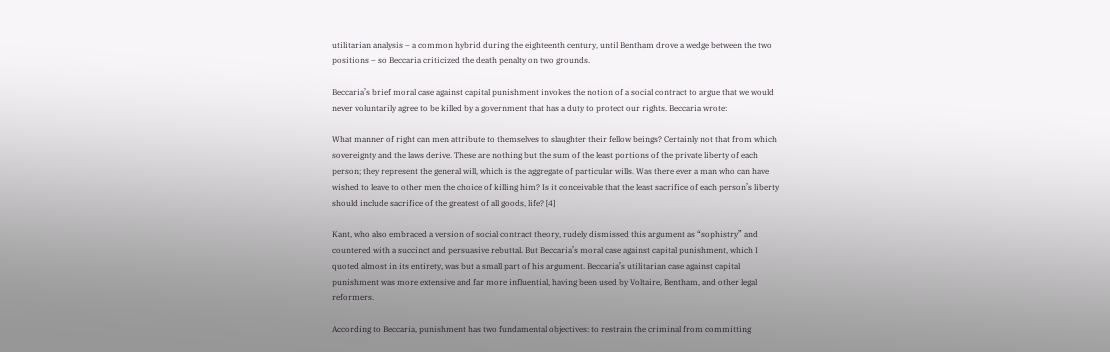utilitarian analysis – a common hybrid during the eighteenth century, until Bentham drove a wedge between the two positions – so Beccaria criticized the death penalty on two grounds.

Beccaria’s brief moral case against capital punishment invokes the notion of a social contract to argue that we would never voluntarily agree to be killed by a government that has a duty to protect our rights. Beccaria wrote:

What manner of right can men attribute to themselves to slaughter their fellow beings? Certainly not that from which sovereignty and the laws derive. These are nothing but the sum of the least portions of the private liberty of each person; they represent the general will, which is the aggregate of particular wills. Was there ever a man who can have wished to leave to other men the choice of killing him? Is it conceivable that the least sacrifice of each person’s liberty should include sacrifice of the greatest of all goods, life? [4]

Kant, who also embraced a version of social contract theory, rudely dismissed this argument as “sophistry” and countered with a succinct and persuasive rebuttal. But Beccaria’s moral case against capital punishment, which I quoted almost in its entirety, was but a small part of his argument. Beccaria’s utilitarian case against capital punishment was more extensive and far more influential, having been used by Voltaire, Bentham, and other legal reformers.

According to Beccaria, punishment has two fundamental objectives: to restrain the criminal from committing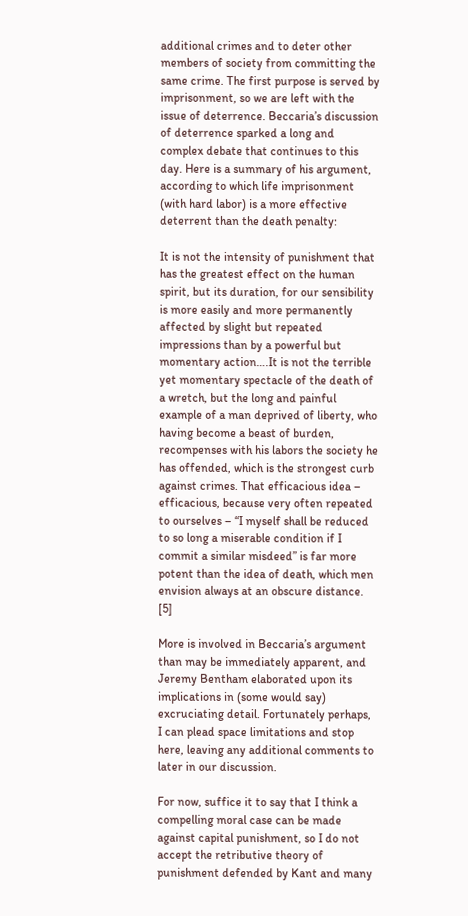additional crimes and to deter other members of society from committing the same crime. The first purpose is served by imprisonment, so we are left with the issue of deterrence. Beccaria’s discussion of deterrence sparked a long and complex debate that continues to this day. Here is a summary of his argument, according to which life imprisonment (with hard labor) is a more effective deterrent than the death penalty:

It is not the intensity of punishment that has the greatest effect on the human spirit, but its duration, for our sensibility is more easily and more permanently affected by slight but repeated impressions than by a powerful but momentary action….It is not the terrible yet momentary spectacle of the death of a wretch, but the long and painful example of a man deprived of liberty, who having become a beast of burden, recompenses with his labors the society he has offended, which is the strongest curb against crimes. That efficacious idea – efficacious, because very often repeated to ourselves – “I myself shall be reduced to so long a miserable condition if I commit a similar misdeed” is far more potent than the idea of death, which men envision always at an obscure distance. [5]

More is involved in Beccaria’s argument than may be immediately apparent, and Jeremy Bentham elaborated upon its implications in (some would say) excruciating detail. Fortunately perhaps, I can plead space limitations and stop here, leaving any additional comments to later in our discussion.

For now, suffice it to say that I think a compelling moral case can be made against capital punishment, so I do not accept the retributive theory of punishment defended by Kant and many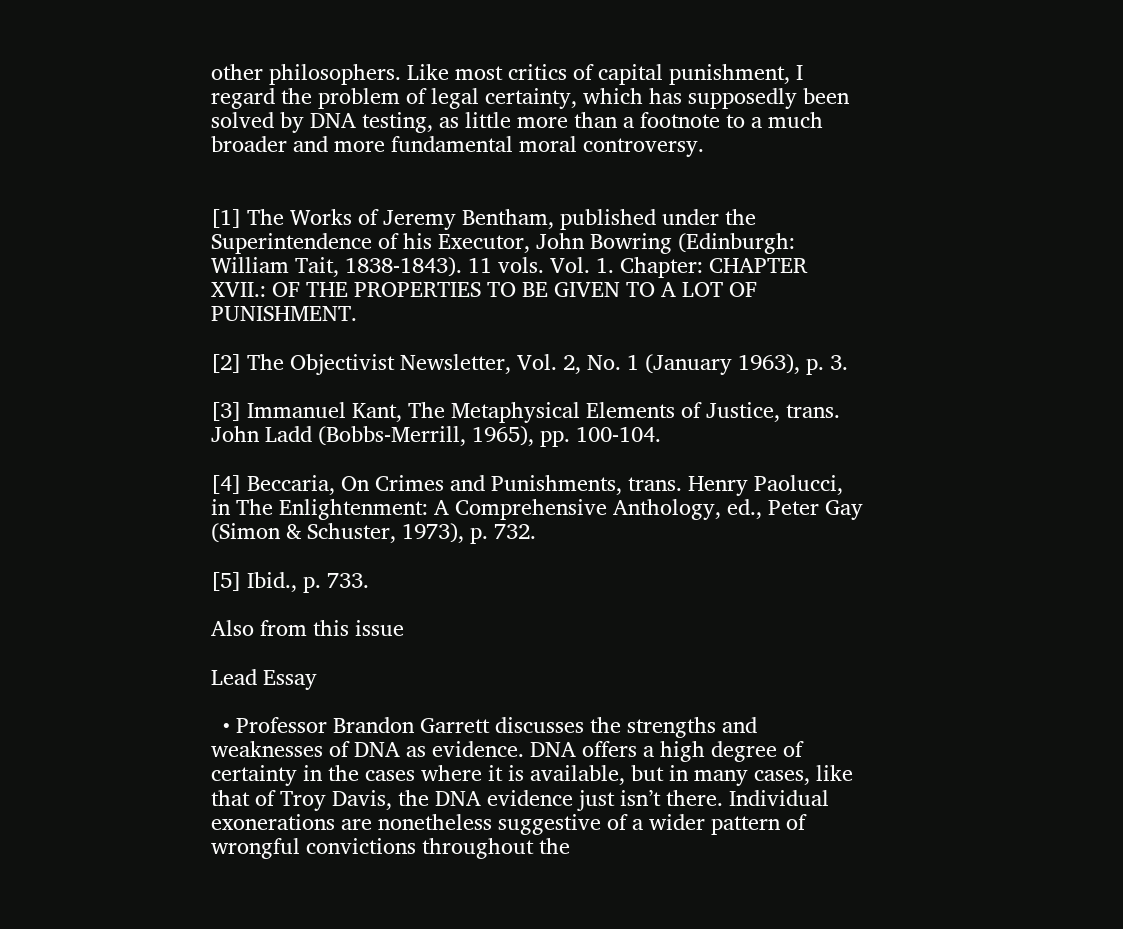other philosophers. Like most critics of capital punishment, I regard the problem of legal certainty, which has supposedly been solved by DNA testing, as little more than a footnote to a much broader and more fundamental moral controversy.


[1] The Works of Jeremy Bentham, published under the Superintendence of his Executor, John Bowring (Edinburgh: William Tait, 1838-1843). 11 vols. Vol. 1. Chapter: CHAPTER XVII.: OF THE PROPERTIES TO BE GIVEN TO A LOT OF PUNISHMENT.

[2] The Objectivist Newsletter, Vol. 2, No. 1 (January 1963), p. 3.

[3] Immanuel Kant, The Metaphysical Elements of Justice, trans. John Ladd (Bobbs-Merrill, 1965), pp. 100-104.

[4] Beccaria, On Crimes and Punishments, trans. Henry Paolucci, in The Enlightenment: A Comprehensive Anthology, ed., Peter Gay (Simon & Schuster, 1973), p. 732.

[5] Ibid., p. 733.

Also from this issue

Lead Essay

  • Professor Brandon Garrett discusses the strengths and weaknesses of DNA as evidence. DNA offers a high degree of certainty in the cases where it is available, but in many cases, like that of Troy Davis, the DNA evidence just isn’t there. Individual exonerations are nonetheless suggestive of a wider pattern of wrongful convictions throughout the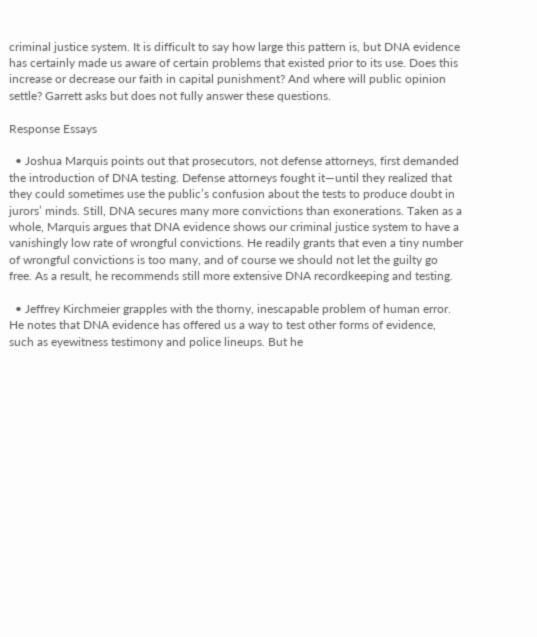criminal justice system. It is difficult to say how large this pattern is, but DNA evidence has certainly made us aware of certain problems that existed prior to its use. Does this increase or decrease our faith in capital punishment? And where will public opinion settle? Garrett asks but does not fully answer these questions.

Response Essays

  • Joshua Marquis points out that prosecutors, not defense attorneys, first demanded the introduction of DNA testing. Defense attorneys fought it—until they realized that they could sometimes use the public’s confusion about the tests to produce doubt in jurors’ minds. Still, DNA secures many more convictions than exonerations. Taken as a whole, Marquis argues that DNA evidence shows our criminal justice system to have a vanishingly low rate of wrongful convictions. He readily grants that even a tiny number of wrongful convictions is too many, and of course we should not let the guilty go free. As a result, he recommends still more extensive DNA recordkeeping and testing.

  • Jeffrey Kirchmeier grapples with the thorny, inescapable problem of human error. He notes that DNA evidence has offered us a way to test other forms of evidence, such as eyewitness testimony and police lineups. But he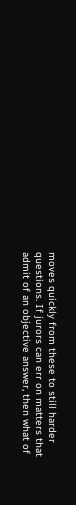moves quickly from these to still harder questions. If jurors can err on matters that admit of an objective answer, then what of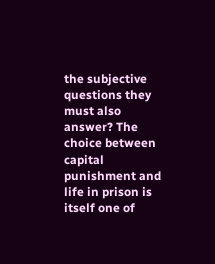the subjective questions they must also answer? The choice between capital punishment and life in prison is itself one of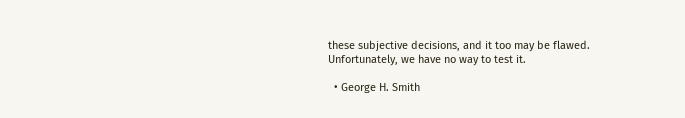these subjective decisions, and it too may be flawed. Unfortunately, we have no way to test it.

  • George H. Smith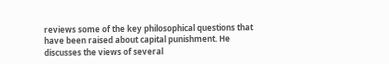reviews some of the key philosophical questions that have been raised about capital punishment. He discusses the views of several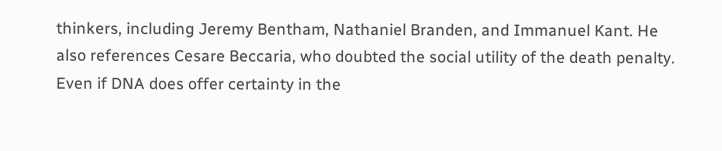thinkers, including Jeremy Bentham, Nathaniel Branden, and Immanuel Kant. He also references Cesare Beccaria, who doubted the social utility of the death penalty. Even if DNA does offer certainty in the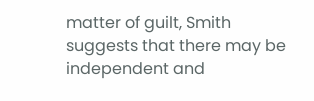matter of guilt, Smith suggests that there may be independent and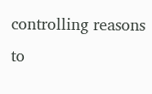controlling reasons to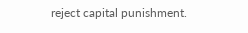reject capital punishment.